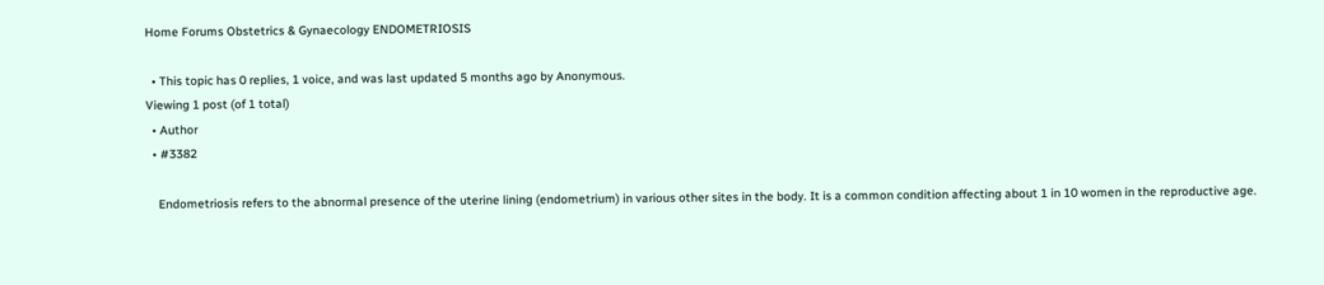Home Forums Obstetrics & Gynaecology ENDOMETRIOSIS

  • This topic has 0 replies, 1 voice, and was last updated 5 months ago by Anonymous.
Viewing 1 post (of 1 total)
  • Author
  • #3382

    Endometriosis refers to the abnormal presence of the uterine lining (endometrium) in various other sites in the body. It is a common condition affecting about 1 in 10 women in the reproductive age.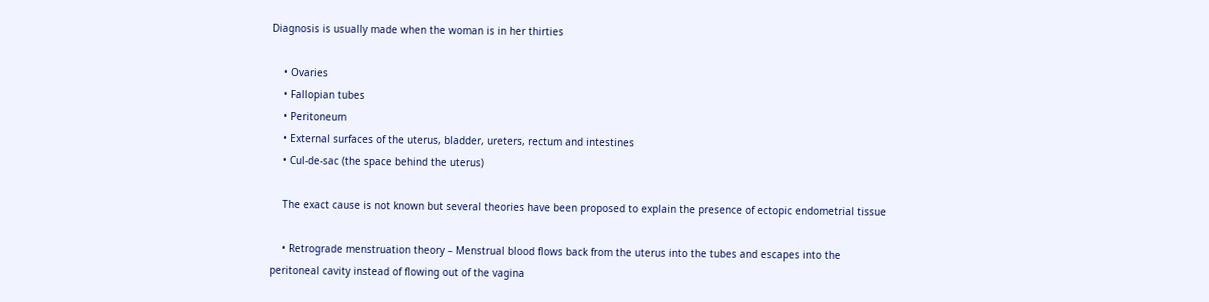Diagnosis is usually made when the woman is in her thirties

    • Ovaries
    • Fallopian tubes
    • Peritoneum
    • External surfaces of the uterus, bladder, ureters, rectum and intestines
    • Cul-de-sac (the space behind the uterus)

    The exact cause is not known but several theories have been proposed to explain the presence of ectopic endometrial tissue

    • Retrograde menstruation theory – Menstrual blood flows back from the uterus into the tubes and escapes into the peritoneal cavity instead of flowing out of the vagina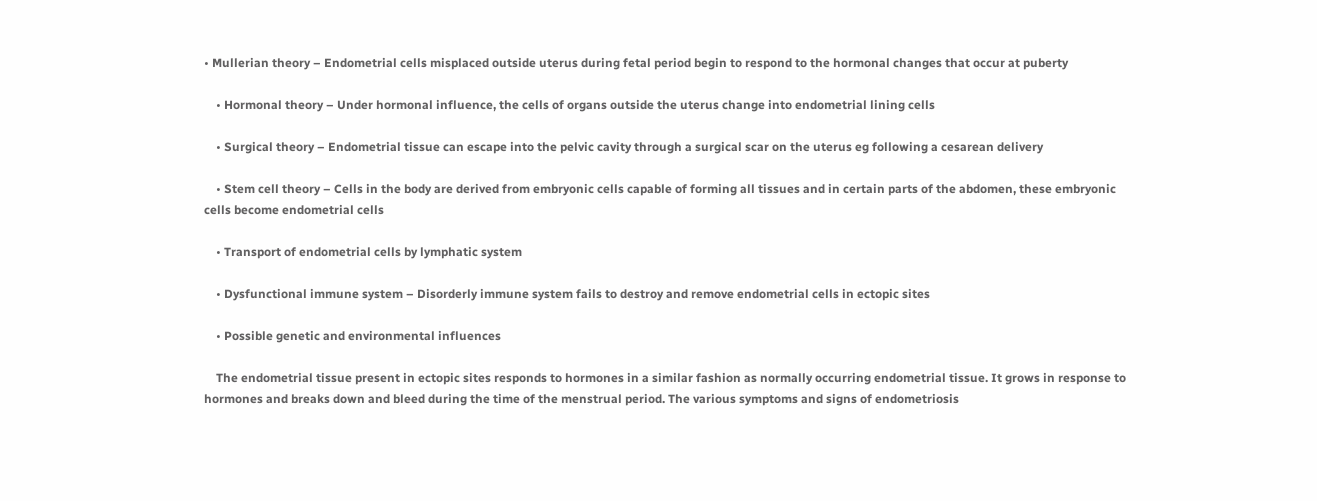• Mullerian theory – Endometrial cells misplaced outside uterus during fetal period begin to respond to the hormonal changes that occur at puberty

    • Hormonal theory – Under hormonal influence, the cells of organs outside the uterus change into endometrial lining cells

    • Surgical theory – Endometrial tissue can escape into the pelvic cavity through a surgical scar on the uterus eg following a cesarean delivery

    • Stem cell theory – Cells in the body are derived from embryonic cells capable of forming all tissues and in certain parts of the abdomen, these embryonic cells become endometrial cells

    • Transport of endometrial cells by lymphatic system

    • Dysfunctional immune system – Disorderly immune system fails to destroy and remove endometrial cells in ectopic sites

    • Possible genetic and environmental influences

    The endometrial tissue present in ectopic sites responds to hormones in a similar fashion as normally occurring endometrial tissue. It grows in response to hormones and breaks down and bleed during the time of the menstrual period. The various symptoms and signs of endometriosis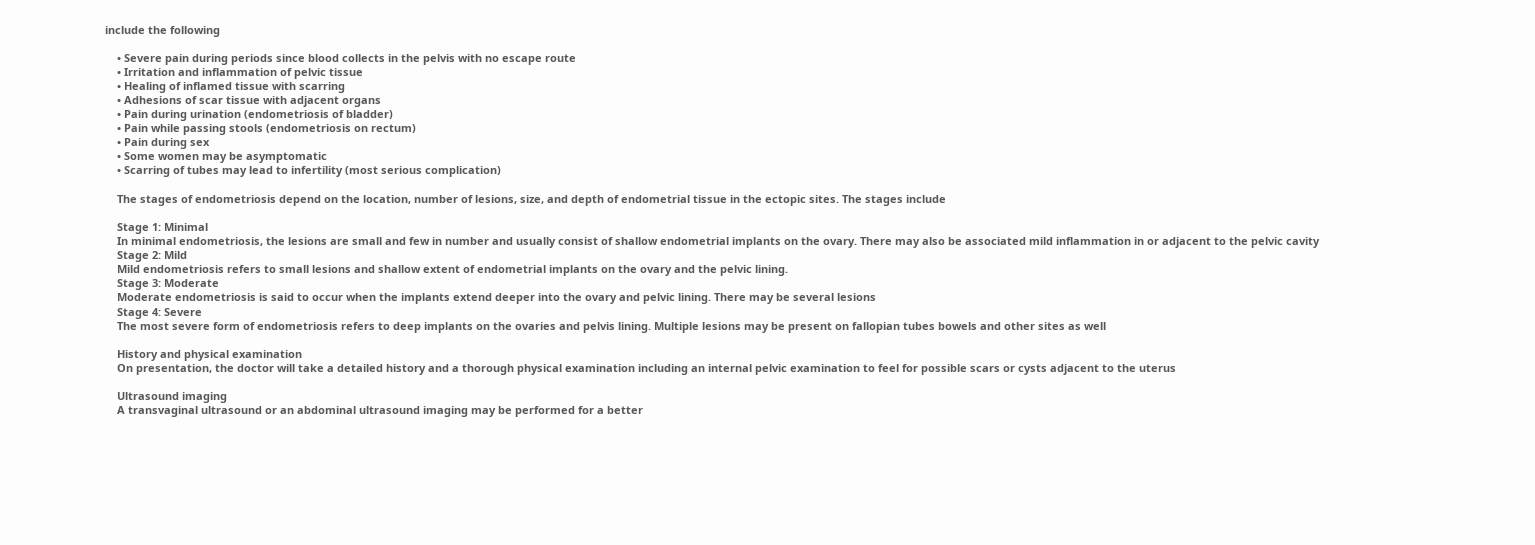include the following

    • Severe pain during periods since blood collects in the pelvis with no escape route
    • Irritation and inflammation of pelvic tissue
    • Healing of inflamed tissue with scarring
    • Adhesions of scar tissue with adjacent organs
    • Pain during urination (endometriosis of bladder)
    • Pain while passing stools (endometriosis on rectum)
    • Pain during sex
    • Some women may be asymptomatic
    • Scarring of tubes may lead to infertility (most serious complication)

    The stages of endometriosis depend on the location, number of lesions, size, and depth of endometrial tissue in the ectopic sites. The stages include

    Stage 1: Minimal
    In minimal endometriosis, the lesions are small and few in number and usually consist of shallow endometrial implants on the ovary. There may also be associated mild inflammation in or adjacent to the pelvic cavity
    Stage 2: Mild
    Mild endometriosis refers to small lesions and shallow extent of endometrial implants on the ovary and the pelvic lining.
    Stage 3: Moderate
    Moderate endometriosis is said to occur when the implants extend deeper into the ovary and pelvic lining. There may be several lesions
    Stage 4: Severe
    The most severe form of endometriosis refers to deep implants on the ovaries and pelvis lining. Multiple lesions may be present on fallopian tubes bowels and other sites as well

    History and physical examination
    On presentation, the doctor will take a detailed history and a thorough physical examination including an internal pelvic examination to feel for possible scars or cysts adjacent to the uterus

    Ultrasound imaging
    A transvaginal ultrasound or an abdominal ultrasound imaging may be performed for a better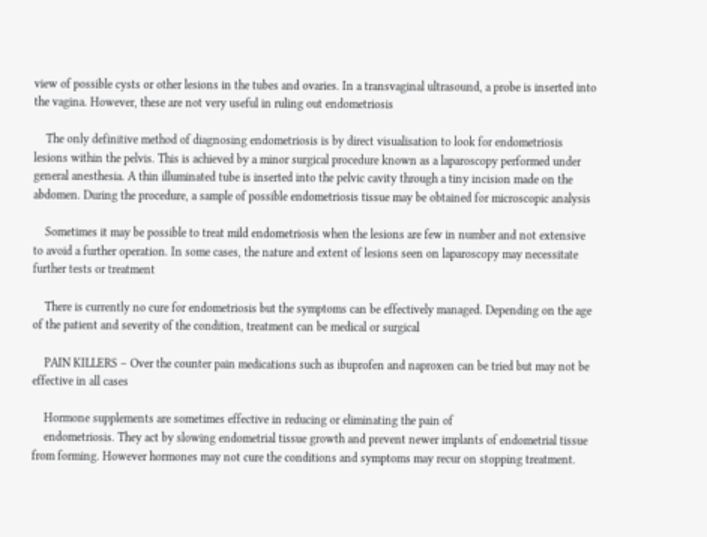view of possible cysts or other lesions in the tubes and ovaries. In a transvaginal ultrasound, a probe is inserted into the vagina. However, these are not very useful in ruling out endometriosis

    The only definitive method of diagnosing endometriosis is by direct visualisation to look for endometriosis lesions within the pelvis. This is achieved by a minor surgical procedure known as a laparoscopy performed under general anesthesia. A thin illuminated tube is inserted into the pelvic cavity through a tiny incision made on the abdomen. During the procedure, a sample of possible endometriosis tissue may be obtained for microscopic analysis

    Sometimes it may be possible to treat mild endometriosis when the lesions are few in number and not extensive to avoid a further operation. In some cases, the nature and extent of lesions seen on laparoscopy may necessitate further tests or treatment

    There is currently no cure for endometriosis but the symptoms can be effectively managed. Depending on the age of the patient and severity of the condition, treatment can be medical or surgical

    PAIN KILLERS – Over the counter pain medications such as ibuprofen and naproxen can be tried but may not be effective in all cases

    Hormone supplements are sometimes effective in reducing or eliminating the pain of
    endometriosis. They act by slowing endometrial tissue growth and prevent newer implants of endometrial tissue from forming. However hormones may not cure the conditions and symptoms may recur on stopping treatment.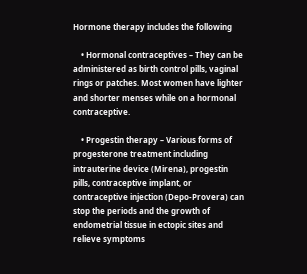Hormone therapy includes the following

    • Hormonal contraceptives – They can be administered as birth control pills, vaginal rings or patches. Most women have lighter and shorter menses while on a hormonal contraceptive.

    • Progestin therapy – Various forms of progesterone treatment including intrauterine device (Mirena), progestin pills, contraceptive implant, or contraceptive injection (Depo-Provera) can stop the periods and the growth of endometrial tissue in ectopic sites and relieve symptoms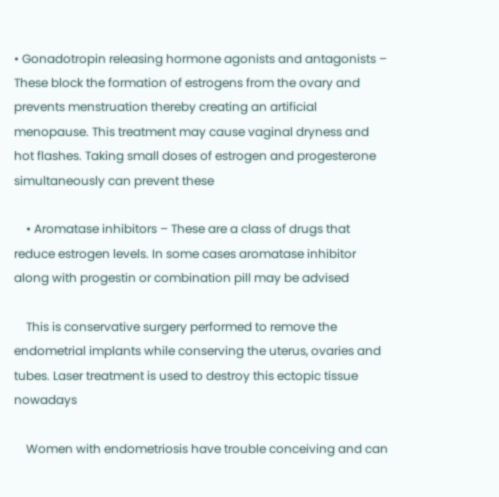• Gonadotropin releasing hormone agonists and antagonists – These block the formation of estrogens from the ovary and prevents menstruation thereby creating an artificial menopause. This treatment may cause vaginal dryness and hot flashes. Taking small doses of estrogen and progesterone simultaneously can prevent these

    • Aromatase inhibitors – These are a class of drugs that reduce estrogen levels. In some cases aromatase inhibitor along with progestin or combination pill may be advised

    This is conservative surgery performed to remove the endometrial implants while conserving the uterus, ovaries and tubes. Laser treatment is used to destroy this ectopic tissue nowadays

    Women with endometriosis have trouble conceiving and can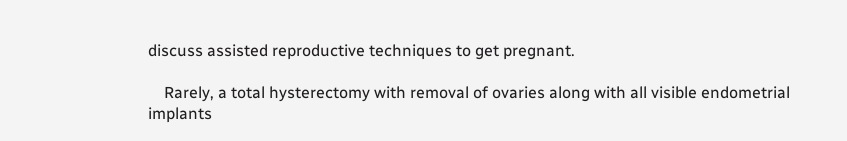discuss assisted reproductive techniques to get pregnant.

    Rarely, a total hysterectomy with removal of ovaries along with all visible endometrial implants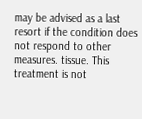may be advised as a last resort if the condition does not respond to other measures. tissue. This treatment is not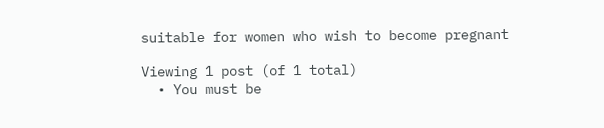suitable for women who wish to become pregnant

Viewing 1 post (of 1 total)
  • You must be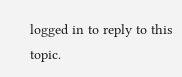logged in to reply to this topic.